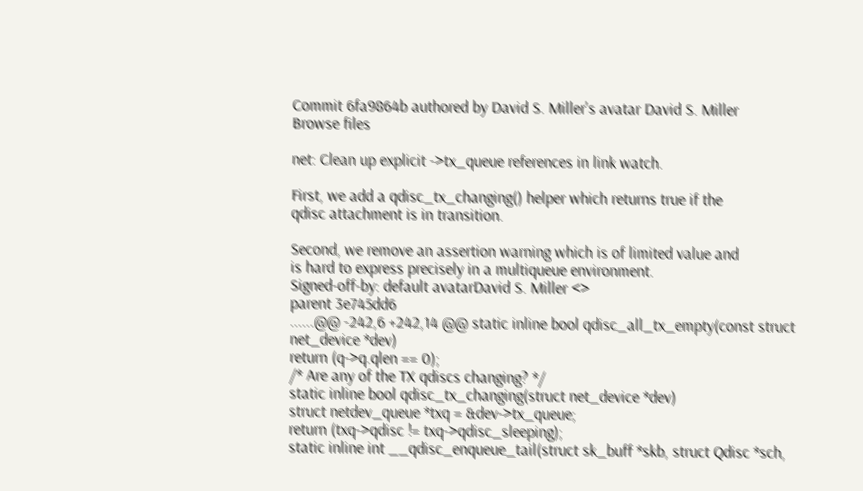Commit 6fa9864b authored by David S. Miller's avatar David S. Miller
Browse files

net: Clean up explicit ->tx_queue references in link watch.

First, we add a qdisc_tx_changing() helper which returns true if the
qdisc attachment is in transition.

Second, we remove an assertion warning which is of limited value and
is hard to express precisely in a multiqueue environment.
Signed-off-by: default avatarDavid S. Miller <>
parent 3e745dd6
......@@ -242,6 +242,14 @@ static inline bool qdisc_all_tx_empty(const struct net_device *dev)
return (q->q.qlen == 0);
/* Are any of the TX qdiscs changing? */
static inline bool qdisc_tx_changing(struct net_device *dev)
struct netdev_queue *txq = &dev->tx_queue;
return (txq->qdisc != txq->qdisc_sleeping);
static inline int __qdisc_enqueue_tail(struct sk_buff *skb, struct Qdisc *sch,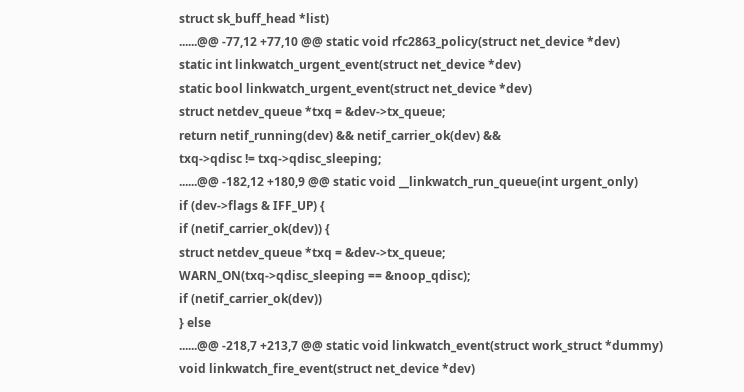struct sk_buff_head *list)
......@@ -77,12 +77,10 @@ static void rfc2863_policy(struct net_device *dev)
static int linkwatch_urgent_event(struct net_device *dev)
static bool linkwatch_urgent_event(struct net_device *dev)
struct netdev_queue *txq = &dev->tx_queue;
return netif_running(dev) && netif_carrier_ok(dev) &&
txq->qdisc != txq->qdisc_sleeping;
......@@ -182,12 +180,9 @@ static void __linkwatch_run_queue(int urgent_only)
if (dev->flags & IFF_UP) {
if (netif_carrier_ok(dev)) {
struct netdev_queue *txq = &dev->tx_queue;
WARN_ON(txq->qdisc_sleeping == &noop_qdisc);
if (netif_carrier_ok(dev))
} else
......@@ -218,7 +213,7 @@ static void linkwatch_event(struct work_struct *dummy)
void linkwatch_fire_event(struct net_device *dev)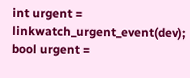int urgent = linkwatch_urgent_event(dev);
bool urgent =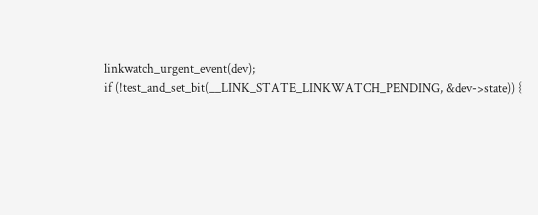linkwatch_urgent_event(dev);
if (!test_and_set_bit(__LINK_STATE_LINKWATCH_PENDING, &dev->state)) {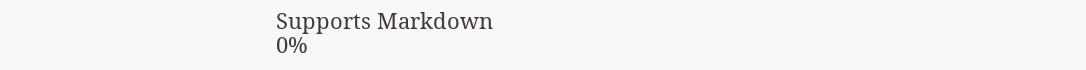Supports Markdown
0%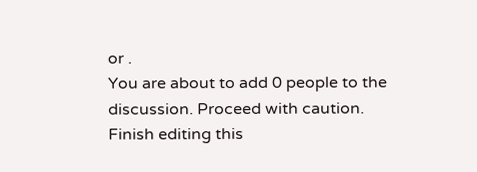or .
You are about to add 0 people to the discussion. Proceed with caution.
Finish editing this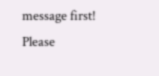message first!
Please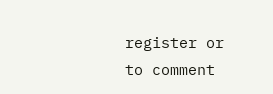register or to comment